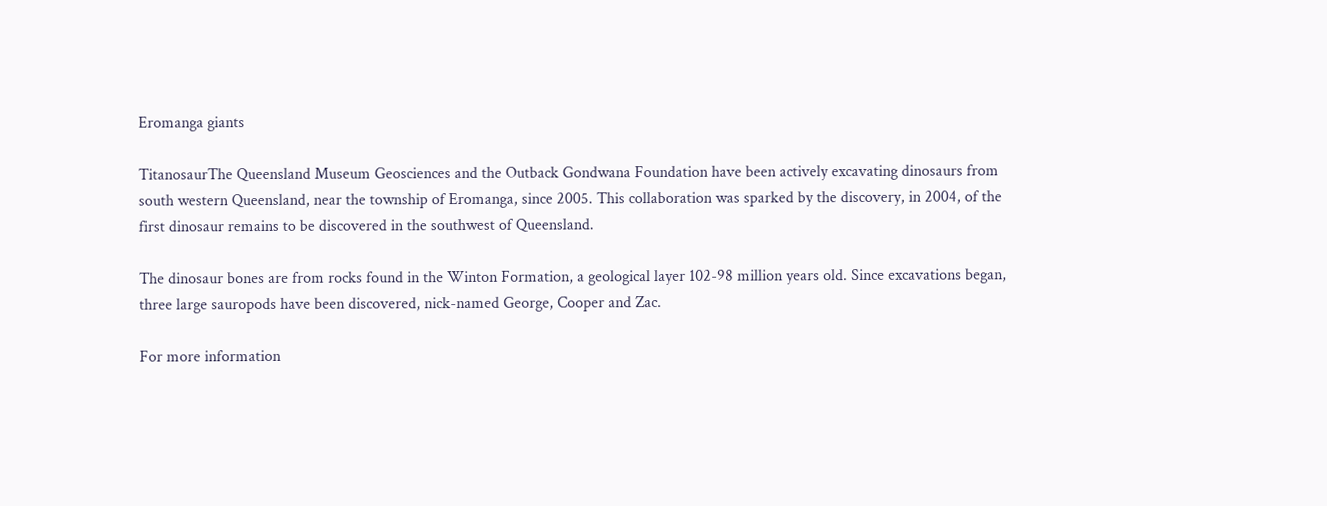Eromanga giants

TitanosaurThe Queensland Museum Geosciences and the Outback Gondwana Foundation have been actively excavating dinosaurs from south western Queensland, near the township of Eromanga, since 2005. This collaboration was sparked by the discovery, in 2004, of the first dinosaur remains to be discovered in the southwest of Queensland.

The dinosaur bones are from rocks found in the Winton Formation, a geological layer 102-98 million years old. Since excavations began, three large sauropods have been discovered, nick-named George, Cooper and Zac.

For more information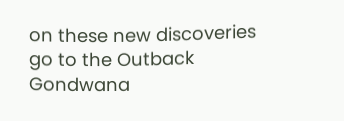on these new discoveries go to the Outback Gondwana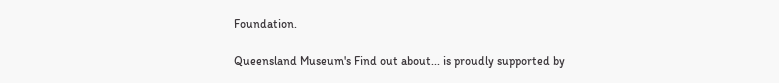Foundation.

Queensland Museum's Find out about... is proudly supported by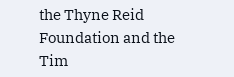the Thyne Reid Foundation and the Tim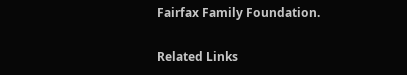Fairfax Family Foundation.

Related Links